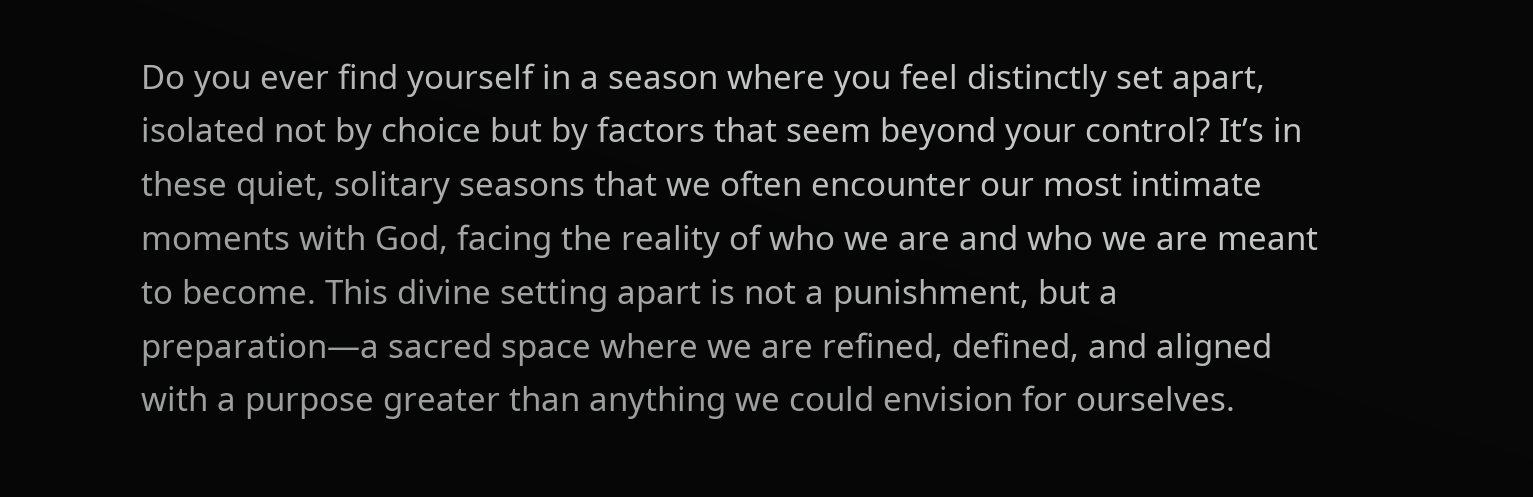Do you ever find yourself in a season where you feel distinctly set apart, isolated not by choice but by factors that seem beyond your control? It’s in these quiet, solitary seasons that we often encounter our most intimate moments with God, facing the reality of who we are and who we are meant to become. This divine setting apart is not a punishment, but a preparation—a sacred space where we are refined, defined, and aligned with a purpose greater than anything we could envision for ourselves.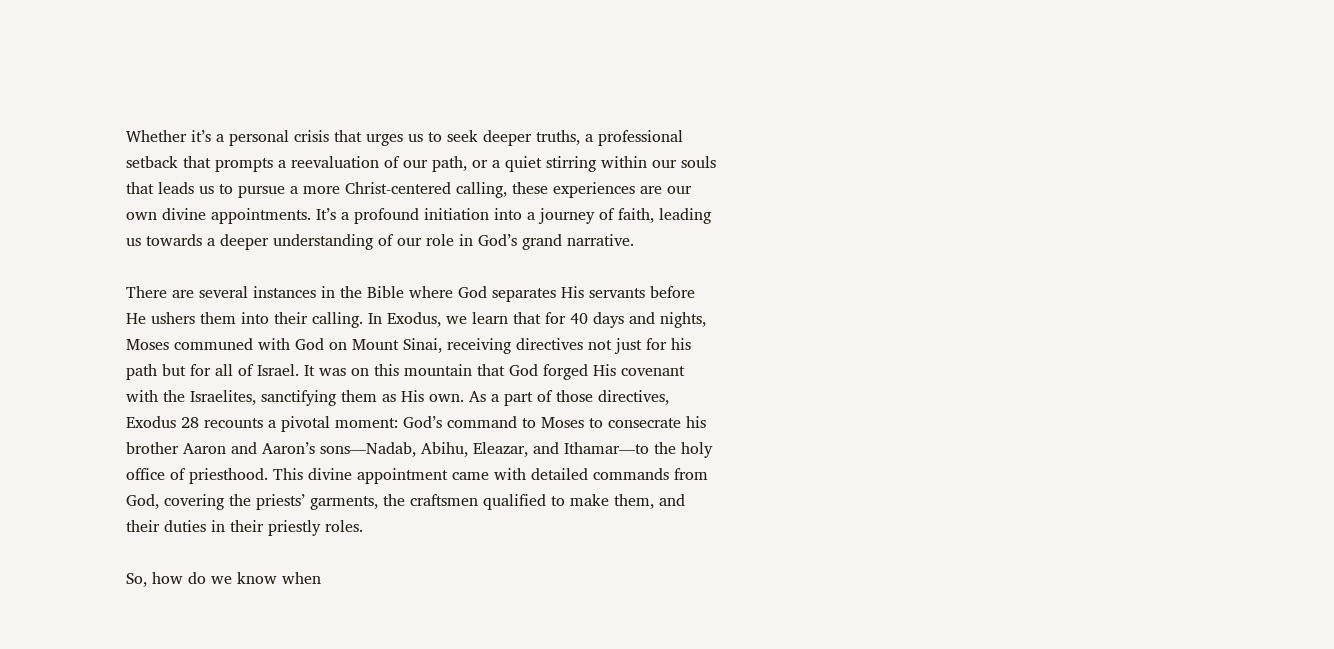Whether it’s a personal crisis that urges us to seek deeper truths, a professional setback that prompts a reevaluation of our path, or a quiet stirring within our souls that leads us to pursue a more Christ-centered calling, these experiences are our own divine appointments. It’s a profound initiation into a journey of faith, leading us towards a deeper understanding of our role in God’s grand narrative.

There are several instances in the Bible where God separates His servants before He ushers them into their calling. In Exodus, we learn that for 40 days and nights, Moses communed with God on Mount Sinai, receiving directives not just for his path but for all of Israel. It was on this mountain that God forged His covenant with the Israelites, sanctifying them as His own. As a part of those directives, Exodus 28 recounts a pivotal moment: God’s command to Moses to consecrate his brother Aaron and Aaron’s sons—Nadab, Abihu, Eleazar, and Ithamar—to the holy office of priesthood. This divine appointment came with detailed commands from God, covering the priests’ garments, the craftsmen qualified to make them, and their duties in their priestly roles.

So, how do we know when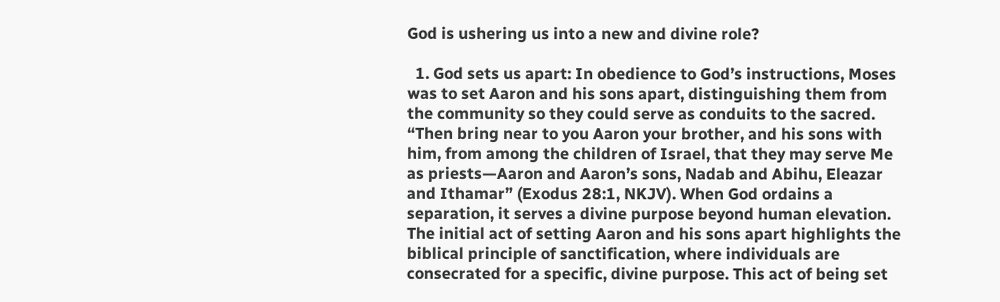God is ushering us into a new and divine role?

  1. God sets us apart: In obedience to God’s instructions, Moses was to set Aaron and his sons apart, distinguishing them from the community so they could serve as conduits to the sacred. “Then bring near to you Aaron your brother, and his sons with him, from among the children of Israel, that they may serve Me as priests—Aaron and Aaron’s sons, Nadab and Abihu, Eleazar and Ithamar” (Exodus 28:1, NKJV). When God ordains a separation, it serves a divine purpose beyond human elevation. The initial act of setting Aaron and his sons apart highlights the biblical principle of sanctification, where individuals are consecrated for a specific, divine purpose. This act of being set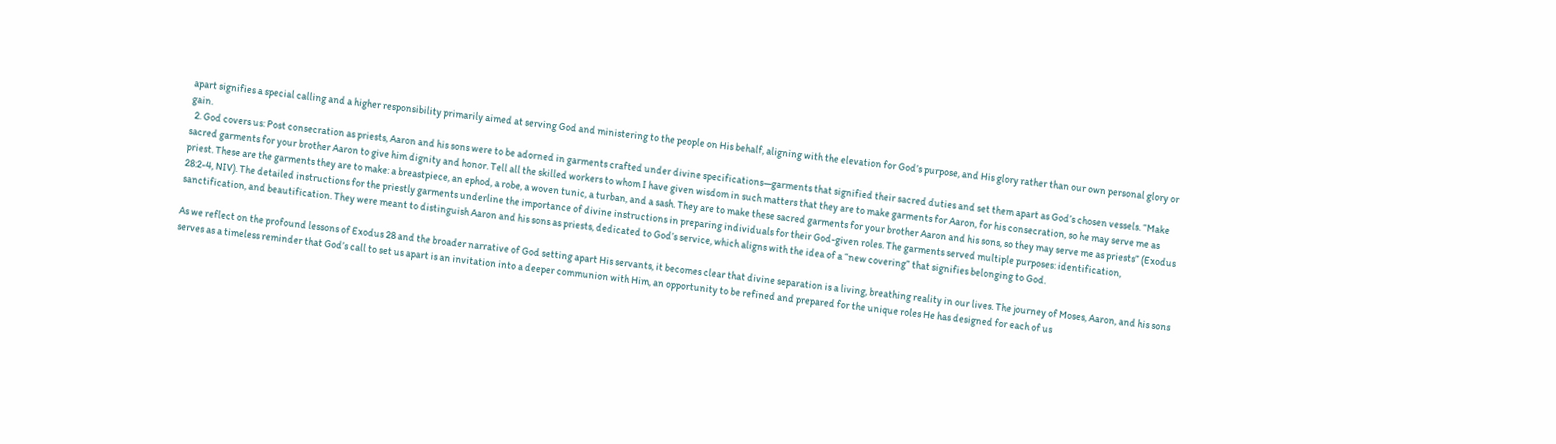apart signifies a special calling and a higher responsibility primarily aimed at serving God and ministering to the people on His behalf, aligning with the elevation for God’s purpose, and His glory rather than our own personal glory or gain.
  2. God covers us: Post consecration as priests, Aaron and his sons were to be adorned in garments crafted under divine specifications—garments that signified their sacred duties and set them apart as God’s chosen vessels. “Make sacred garments for your brother Aaron to give him dignity and honor. Tell all the skilled workers to whom I have given wisdom in such matters that they are to make garments for Aaron, for his consecration, so he may serve me as priest. These are the garments they are to make: a breastpiece, an ephod, a robe, a woven tunic, a turban, and a sash. They are to make these sacred garments for your brother Aaron and his sons, so they may serve me as priests” (Exodus 28:2-4, NIV). The detailed instructions for the priestly garments underline the importance of divine instructions in preparing individuals for their God-given roles. The garments served multiple purposes: identification, sanctification, and beautification. They were meant to distinguish Aaron and his sons as priests, dedicated to God’s service, which aligns with the idea of a “new covering” that signifies belonging to God.

As we reflect on the profound lessons of Exodus 28 and the broader narrative of God setting apart His servants, it becomes clear that divine separation is a living, breathing reality in our lives. The journey of Moses, Aaron, and his sons serves as a timeless reminder that God’s call to set us apart is an invitation into a deeper communion with Him, an opportunity to be refined and prepared for the unique roles He has designed for each of us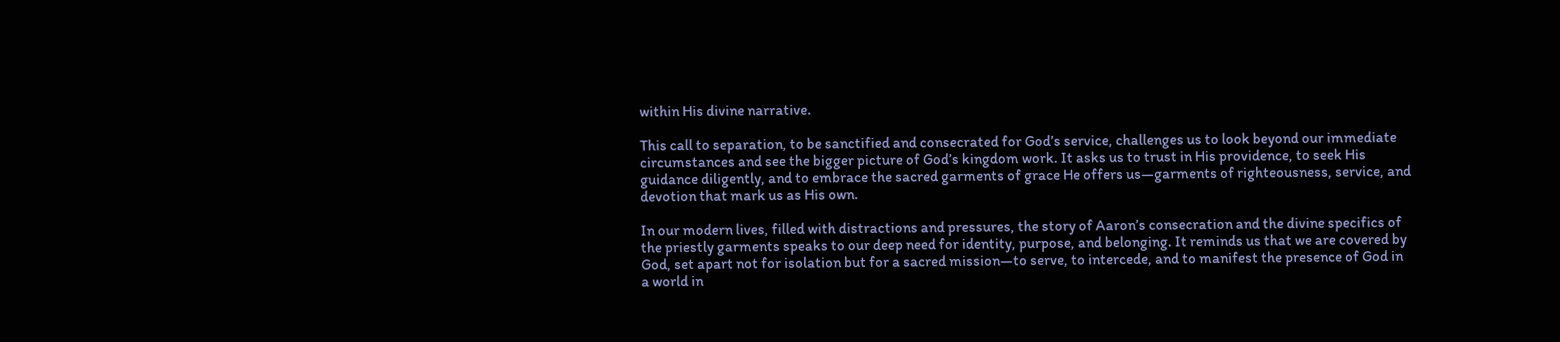within His divine narrative.

This call to separation, to be sanctified and consecrated for God’s service, challenges us to look beyond our immediate circumstances and see the bigger picture of God’s kingdom work. It asks us to trust in His providence, to seek His guidance diligently, and to embrace the sacred garments of grace He offers us—garments of righteousness, service, and devotion that mark us as His own.

In our modern lives, filled with distractions and pressures, the story of Aaron’s consecration and the divine specifics of the priestly garments speaks to our deep need for identity, purpose, and belonging. It reminds us that we are covered by God, set apart not for isolation but for a sacred mission—to serve, to intercede, and to manifest the presence of God in a world in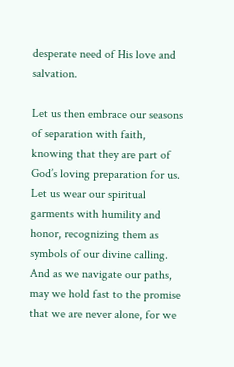desperate need of His love and salvation.

Let us then embrace our seasons of separation with faith, knowing that they are part of God’s loving preparation for us. Let us wear our spiritual garments with humility and honor, recognizing them as symbols of our divine calling. And as we navigate our paths, may we hold fast to the promise that we are never alone, for we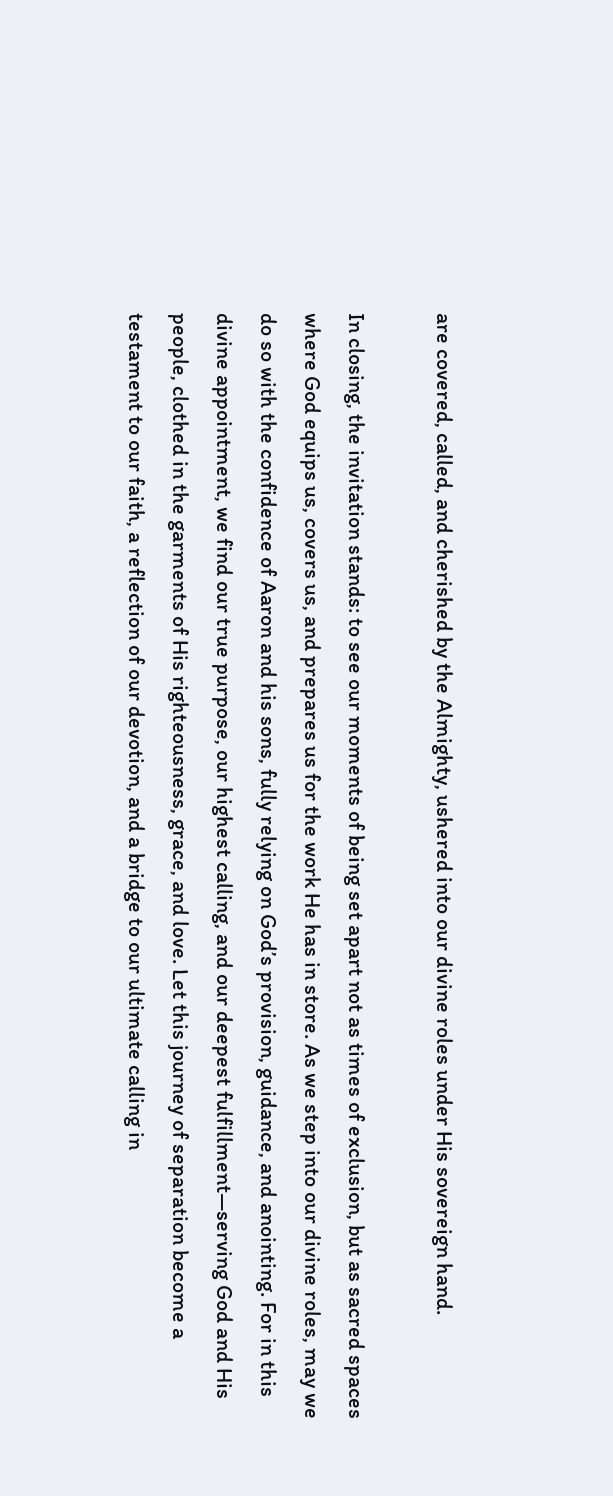are covered, called, and cherished by the Almighty, ushered into our divine roles under His sovereign hand.

In closing, the invitation stands: to see our moments of being set apart not as times of exclusion, but as sacred spaces where God equips us, covers us, and prepares us for the work He has in store. As we step into our divine roles, may we do so with the confidence of Aaron and his sons, fully relying on God’s provision, guidance, and anointing. For in this divine appointment, we find our true purpose, our highest calling, and our deepest fulfillment—serving God and His people, clothed in the garments of His righteousness, grace, and love. Let this journey of separation become a testament to our faith, a reflection of our devotion, and a bridge to our ultimate calling in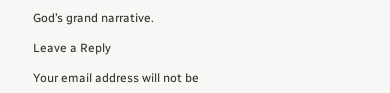God’s grand narrative.

Leave a Reply

Your email address will not be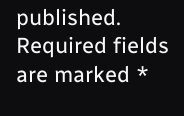published. Required fields are marked *